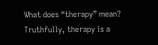What does “therapy” mean? Truthfully, therapy is a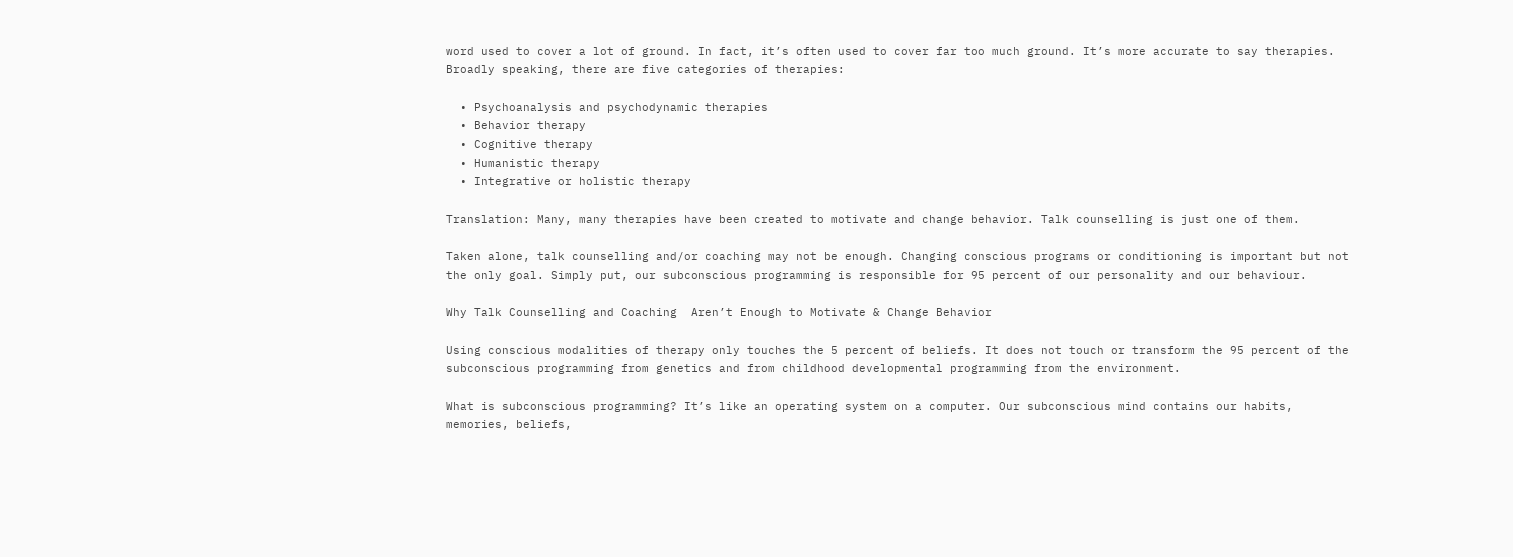word used to cover a lot of ground. In fact, it’s often used to cover far too much ground. It’s more accurate to say therapies. Broadly speaking, there are five categories of therapies:

  • Psychoanalysis and psychodynamic therapies
  • Behavior therapy
  • Cognitive therapy
  • Humanistic therapy
  • Integrative or holistic therapy

Translation: Many, many therapies have been created to motivate and change behavior. Talk counselling is just one of them.

Taken alone, talk counselling and/or coaching may not be enough. Changing conscious programs or conditioning is important but not the only goal. Simply put, our subconscious programming is responsible for 95 percent of our personality and our behaviour.

Why Talk Counselling and Coaching  Aren’t Enough to Motivate & Change Behavior

Using conscious modalities of therapy only touches the 5 percent of beliefs. It does not touch or transform the 95 percent of the subconscious programming from genetics and from childhood developmental programming from the environment.

What is subconscious programming? It’s like an operating system on a computer. Our subconscious mind contains our habits, memories, beliefs,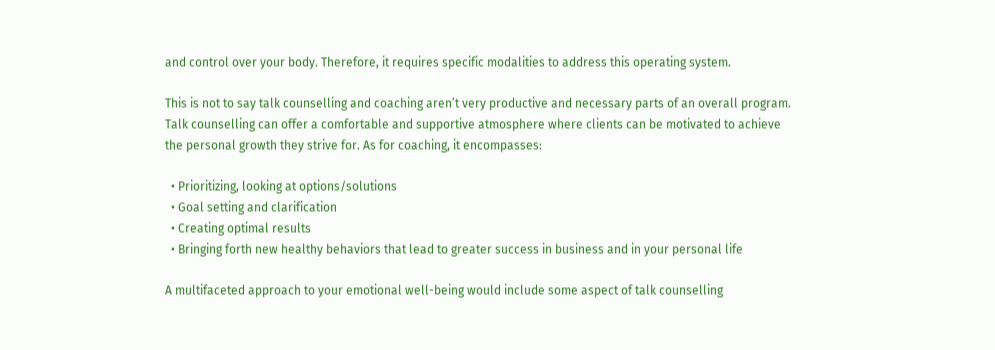and control over your body. Therefore, it requires specific modalities to address this operating system.

This is not to say talk counselling and coaching aren’t very productive and necessary parts of an overall program. Talk counselling can offer a comfortable and supportive atmosphere where clients can be motivated to achieve the personal growth they strive for. As for coaching, it encompasses:

  • Prioritizing, looking at options/solutions
  • Goal setting and clarification
  • Creating optimal results
  • Bringing forth new healthy behaviors that lead to greater success in business and in your personal life

A multifaceted approach to your emotional well-being would include some aspect of talk counselling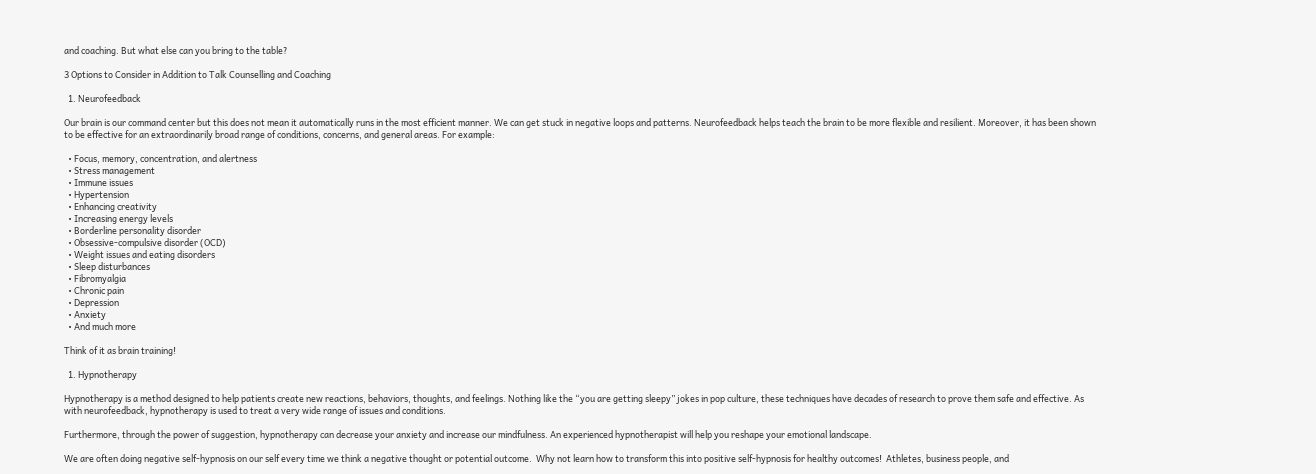and coaching. But what else can you bring to the table?

3 Options to Consider in Addition to Talk Counselling and Coaching

  1. Neurofeedback

Our brain is our command center but this does not mean it automatically runs in the most efficient manner. We can get stuck in negative loops and patterns. Neurofeedback helps teach the brain to be more flexible and resilient. Moreover, it has been shown to be effective for an extraordinarily broad range of conditions, concerns, and general areas. For example:

  • Focus, memory, concentration, and alertness
  • Stress management
  • Immune issues
  • Hypertension
  • Enhancing creativity
  • Increasing energy levels
  • Borderline personality disorder
  • Obsessive-compulsive disorder (OCD)
  • Weight issues and eating disorders
  • Sleep disturbances
  • Fibromyalgia
  • Chronic pain
  • Depression
  • Anxiety
  • And much more

Think of it as brain training!

  1. Hypnotherapy

Hypnotherapy is a method designed to help patients create new reactions, behaviors, thoughts, and feelings. Nothing like the “you are getting sleepy” jokes in pop culture, these techniques have decades of research to prove them safe and effective. As with neurofeedback, hypnotherapy is used to treat a very wide range of issues and conditions.

Furthermore, through the power of suggestion, hypnotherapy can decrease your anxiety and increase our mindfulness. An experienced hypnotherapist will help you reshape your emotional landscape.

We are often doing negative self-hypnosis on our self every time we think a negative thought or potential outcome.  Why not learn how to transform this into positive self-hypnosis for healthy outcomes!  Athletes, business people, and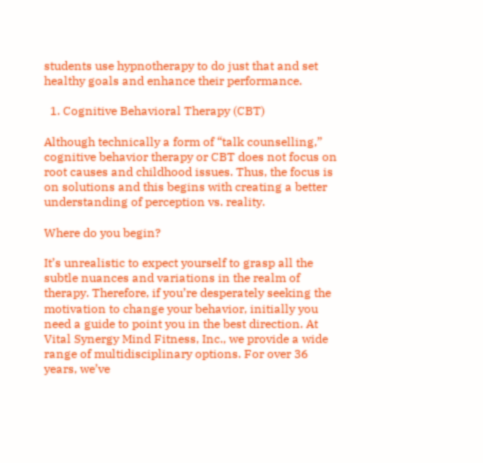students use hypnotherapy to do just that and set healthy goals and enhance their performance.

  1. Cognitive Behavioral Therapy (CBT)

Although technically a form of “talk counselling,” cognitive behavior therapy or CBT does not focus on root causes and childhood issues. Thus, the focus is on solutions and this begins with creating a better understanding of perception vs. reality.

Where do you begin?

It’s unrealistic to expect yourself to grasp all the subtle nuances and variations in the realm of therapy. Therefore, if you’re desperately seeking the motivation to change your behavior, initially you need a guide to point you in the best direction. At Vital Synergy Mind Fitness, Inc., we provide a wide range of multidisciplinary options. For over 36 years, we’ve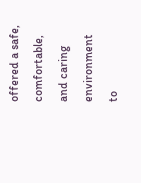offered a safe, comfortable, and caring environment to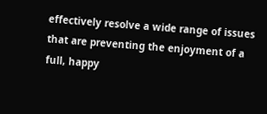effectively resolve a wide range of issues that are preventing the enjoyment of a full, happy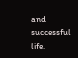and successful life.